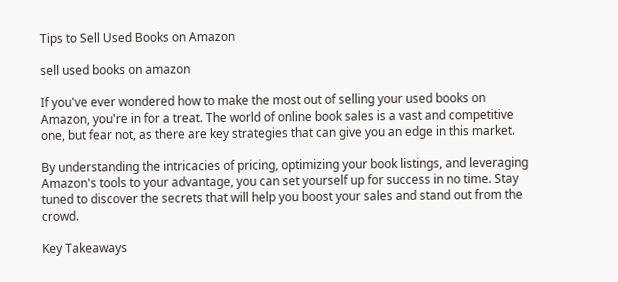Tips to Sell Used Books on Amazon

sell used books on amazon

If you've ever wondered how to make the most out of selling your used books on Amazon, you're in for a treat. The world of online book sales is a vast and competitive one, but fear not, as there are key strategies that can give you an edge in this market.

By understanding the intricacies of pricing, optimizing your book listings, and leveraging Amazon's tools to your advantage, you can set yourself up for success in no time. Stay tuned to discover the secrets that will help you boost your sales and stand out from the crowd.

Key Takeaways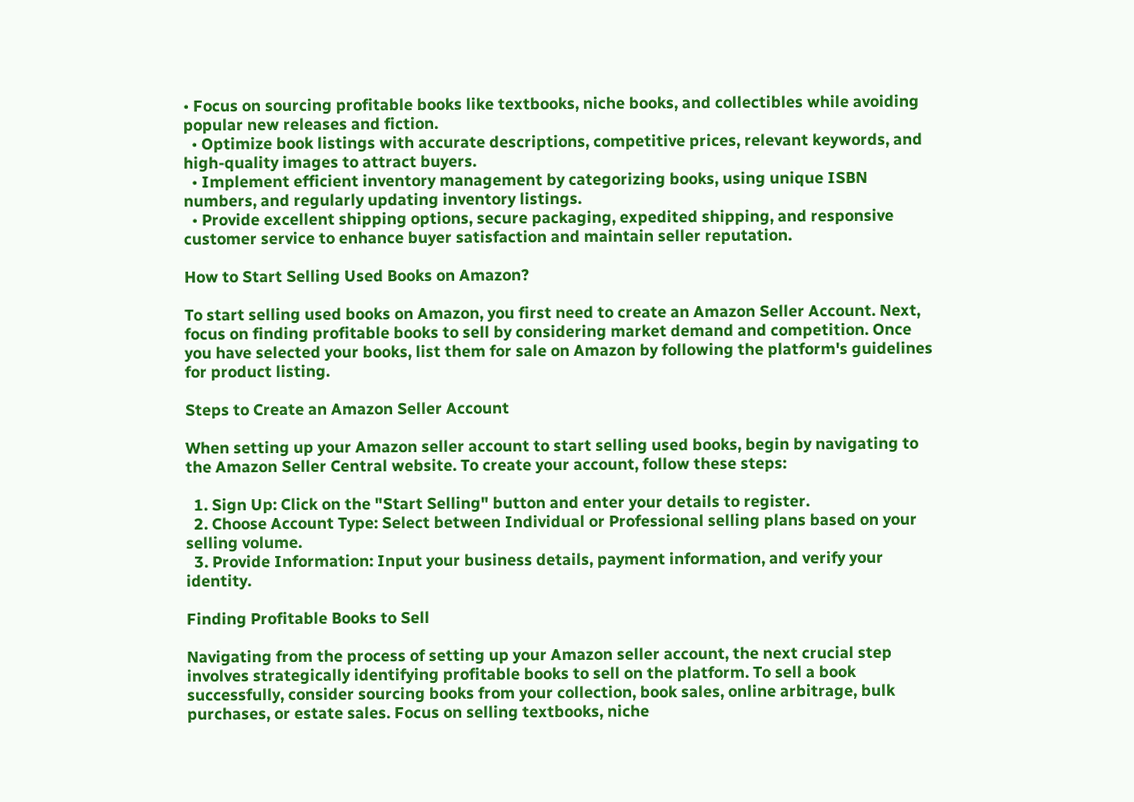• Focus on sourcing profitable books like textbooks, niche books, and collectibles while avoiding popular new releases and fiction.
  • Optimize book listings with accurate descriptions, competitive prices, relevant keywords, and high-quality images to attract buyers.
  • Implement efficient inventory management by categorizing books, using unique ISBN numbers, and regularly updating inventory listings.
  • Provide excellent shipping options, secure packaging, expedited shipping, and responsive customer service to enhance buyer satisfaction and maintain seller reputation.

How to Start Selling Used Books on Amazon?

To start selling used books on Amazon, you first need to create an Amazon Seller Account. Next, focus on finding profitable books to sell by considering market demand and competition. Once you have selected your books, list them for sale on Amazon by following the platform's guidelines for product listing.

Steps to Create an Amazon Seller Account

When setting up your Amazon seller account to start selling used books, begin by navigating to the Amazon Seller Central website. To create your account, follow these steps:

  1. Sign Up: Click on the "Start Selling" button and enter your details to register.
  2. Choose Account Type: Select between Individual or Professional selling plans based on your selling volume.
  3. Provide Information: Input your business details, payment information, and verify your identity.

Finding Profitable Books to Sell

Navigating from the process of setting up your Amazon seller account, the next crucial step involves strategically identifying profitable books to sell on the platform. To sell a book successfully, consider sourcing books from your collection, book sales, online arbitrage, bulk purchases, or estate sales. Focus on selling textbooks, niche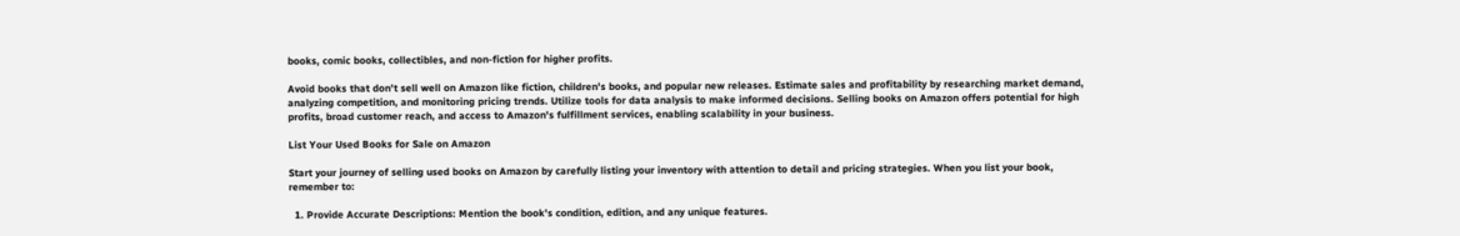books, comic books, collectibles, and non-fiction for higher profits.

Avoid books that don't sell well on Amazon like fiction, children's books, and popular new releases. Estimate sales and profitability by researching market demand, analyzing competition, and monitoring pricing trends. Utilize tools for data analysis to make informed decisions. Selling books on Amazon offers potential for high profits, broad customer reach, and access to Amazon's fulfillment services, enabling scalability in your business.

List Your Used Books for Sale on Amazon

Start your journey of selling used books on Amazon by carefully listing your inventory with attention to detail and pricing strategies. When you list your book, remember to:

  1. Provide Accurate Descriptions: Mention the book's condition, edition, and any unique features.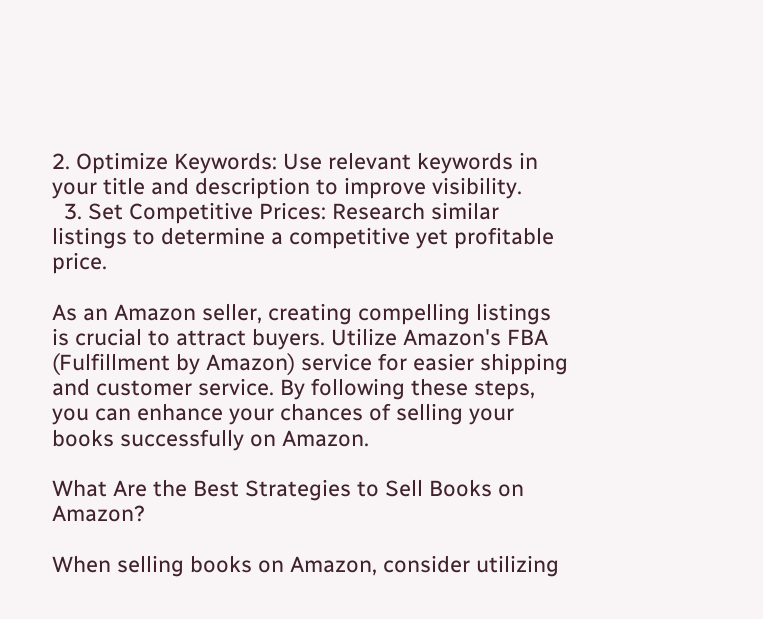2. Optimize Keywords: Use relevant keywords in your title and description to improve visibility.
  3. Set Competitive Prices: Research similar listings to determine a competitive yet profitable price.

As an Amazon seller, creating compelling listings is crucial to attract buyers. Utilize Amazon's FBA (Fulfillment by Amazon) service for easier shipping and customer service. By following these steps, you can enhance your chances of selling your books successfully on Amazon.

What Are the Best Strategies to Sell Books on Amazon?

When selling books on Amazon, consider utilizing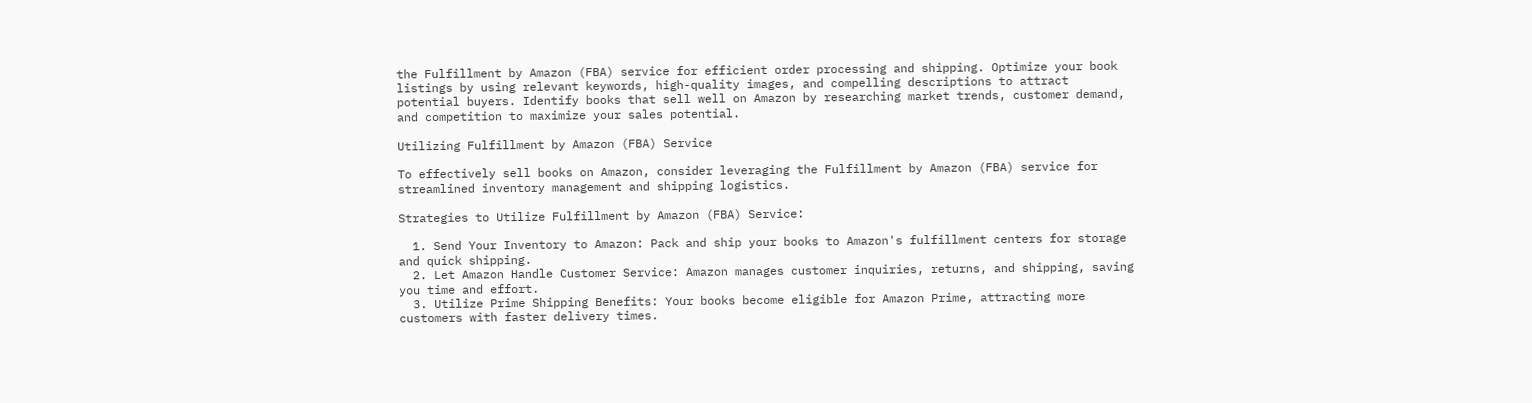the Fulfillment by Amazon (FBA) service for efficient order processing and shipping. Optimize your book listings by using relevant keywords, high-quality images, and compelling descriptions to attract potential buyers. Identify books that sell well on Amazon by researching market trends, customer demand, and competition to maximize your sales potential.

Utilizing Fulfillment by Amazon (FBA) Service

To effectively sell books on Amazon, consider leveraging the Fulfillment by Amazon (FBA) service for streamlined inventory management and shipping logistics.

Strategies to Utilize Fulfillment by Amazon (FBA) Service:

  1. Send Your Inventory to Amazon: Pack and ship your books to Amazon's fulfillment centers for storage and quick shipping.
  2. Let Amazon Handle Customer Service: Amazon manages customer inquiries, returns, and shipping, saving you time and effort.
  3. Utilize Prime Shipping Benefits: Your books become eligible for Amazon Prime, attracting more customers with faster delivery times.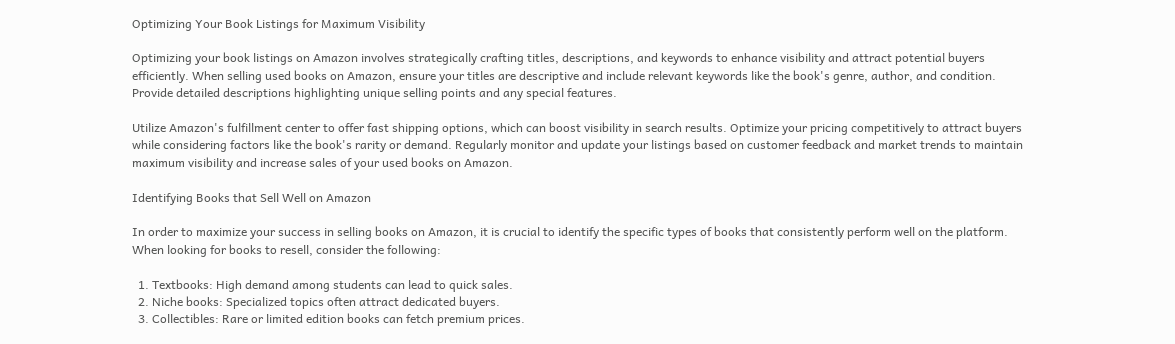Optimizing Your Book Listings for Maximum Visibility

Optimizing your book listings on Amazon involves strategically crafting titles, descriptions, and keywords to enhance visibility and attract potential buyers efficiently. When selling used books on Amazon, ensure your titles are descriptive and include relevant keywords like the book's genre, author, and condition. Provide detailed descriptions highlighting unique selling points and any special features.

Utilize Amazon's fulfillment center to offer fast shipping options, which can boost visibility in search results. Optimize your pricing competitively to attract buyers while considering factors like the book's rarity or demand. Regularly monitor and update your listings based on customer feedback and market trends to maintain maximum visibility and increase sales of your used books on Amazon.

Identifying Books that Sell Well on Amazon

In order to maximize your success in selling books on Amazon, it is crucial to identify the specific types of books that consistently perform well on the platform. When looking for books to resell, consider the following:

  1. Textbooks: High demand among students can lead to quick sales.
  2. Niche books: Specialized topics often attract dedicated buyers.
  3. Collectibles: Rare or limited edition books can fetch premium prices.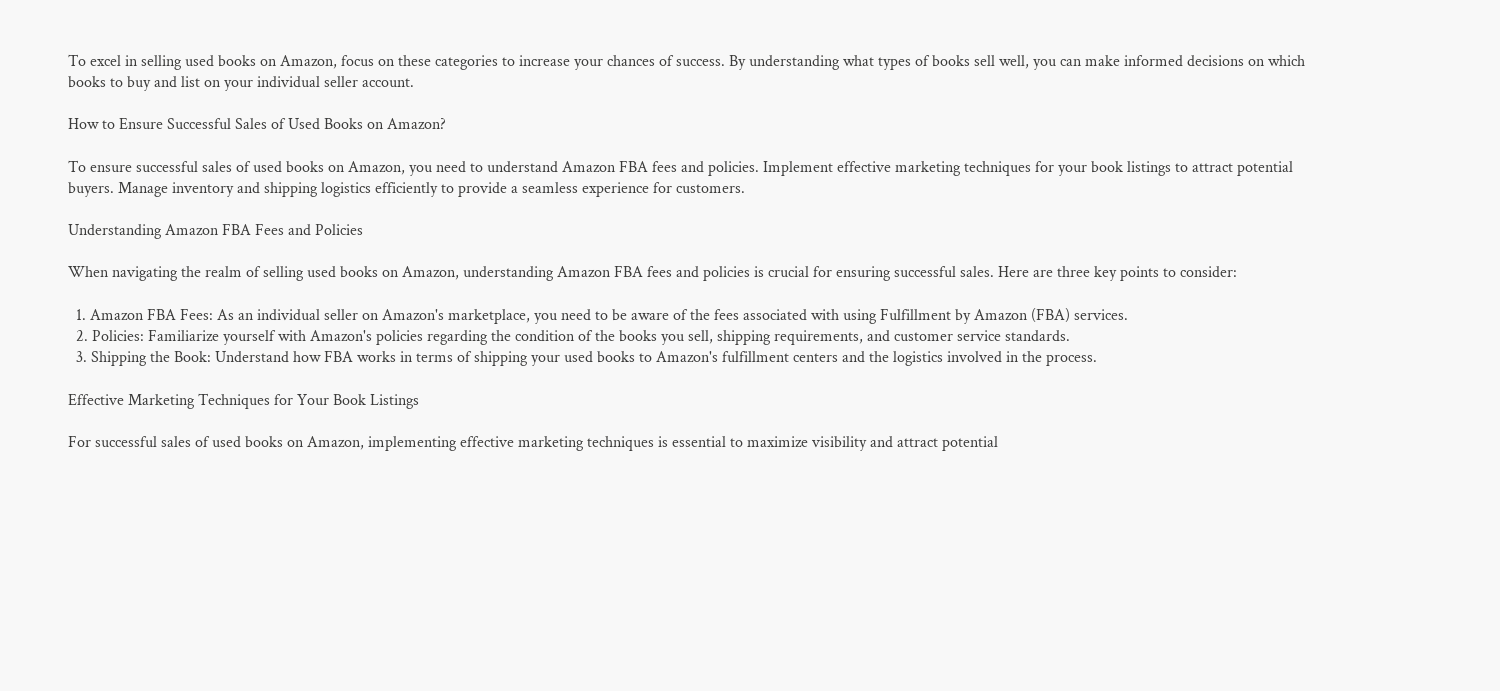To excel in selling used books on Amazon, focus on these categories to increase your chances of success. By understanding what types of books sell well, you can make informed decisions on which books to buy and list on your individual seller account.

How to Ensure Successful Sales of Used Books on Amazon?

To ensure successful sales of used books on Amazon, you need to understand Amazon FBA fees and policies. Implement effective marketing techniques for your book listings to attract potential buyers. Manage inventory and shipping logistics efficiently to provide a seamless experience for customers.

Understanding Amazon FBA Fees and Policies

When navigating the realm of selling used books on Amazon, understanding Amazon FBA fees and policies is crucial for ensuring successful sales. Here are three key points to consider:

  1. Amazon FBA Fees: As an individual seller on Amazon's marketplace, you need to be aware of the fees associated with using Fulfillment by Amazon (FBA) services.
  2. Policies: Familiarize yourself with Amazon's policies regarding the condition of the books you sell, shipping requirements, and customer service standards.
  3. Shipping the Book: Understand how FBA works in terms of shipping your used books to Amazon's fulfillment centers and the logistics involved in the process.

Effective Marketing Techniques for Your Book Listings

For successful sales of used books on Amazon, implementing effective marketing techniques is essential to maximize visibility and attract potential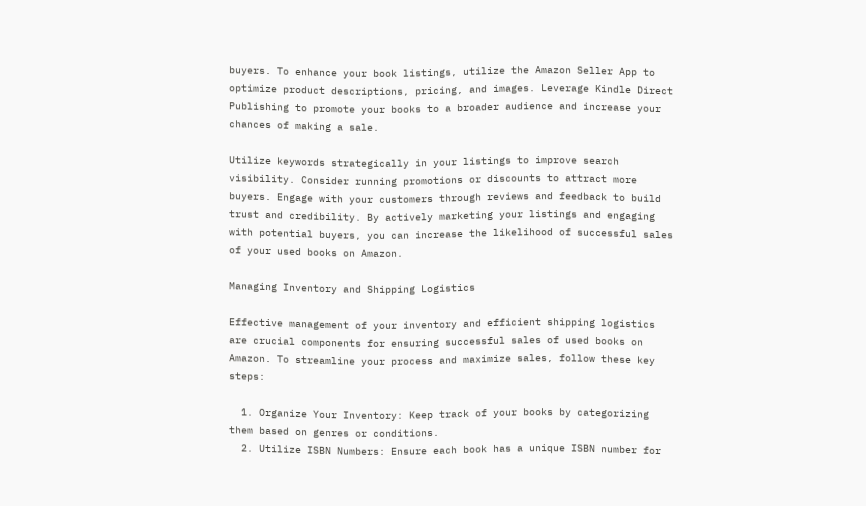buyers. To enhance your book listings, utilize the Amazon Seller App to optimize product descriptions, pricing, and images. Leverage Kindle Direct Publishing to promote your books to a broader audience and increase your chances of making a sale.

Utilize keywords strategically in your listings to improve search visibility. Consider running promotions or discounts to attract more buyers. Engage with your customers through reviews and feedback to build trust and credibility. By actively marketing your listings and engaging with potential buyers, you can increase the likelihood of successful sales of your used books on Amazon.

Managing Inventory and Shipping Logistics

Effective management of your inventory and efficient shipping logistics are crucial components for ensuring successful sales of used books on Amazon. To streamline your process and maximize sales, follow these key steps:

  1. Organize Your Inventory: Keep track of your books by categorizing them based on genres or conditions.
  2. Utilize ISBN Numbers: Ensure each book has a unique ISBN number for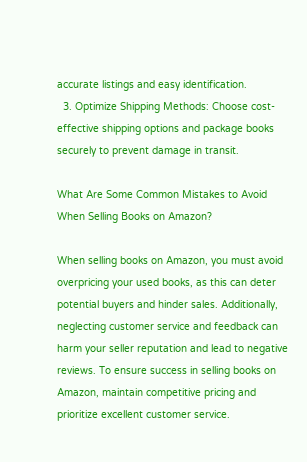accurate listings and easy identification.
  3. Optimize Shipping Methods: Choose cost-effective shipping options and package books securely to prevent damage in transit.

What Are Some Common Mistakes to Avoid When Selling Books on Amazon?

When selling books on Amazon, you must avoid overpricing your used books, as this can deter potential buyers and hinder sales. Additionally, neglecting customer service and feedback can harm your seller reputation and lead to negative reviews. To ensure success in selling books on Amazon, maintain competitive pricing and prioritize excellent customer service.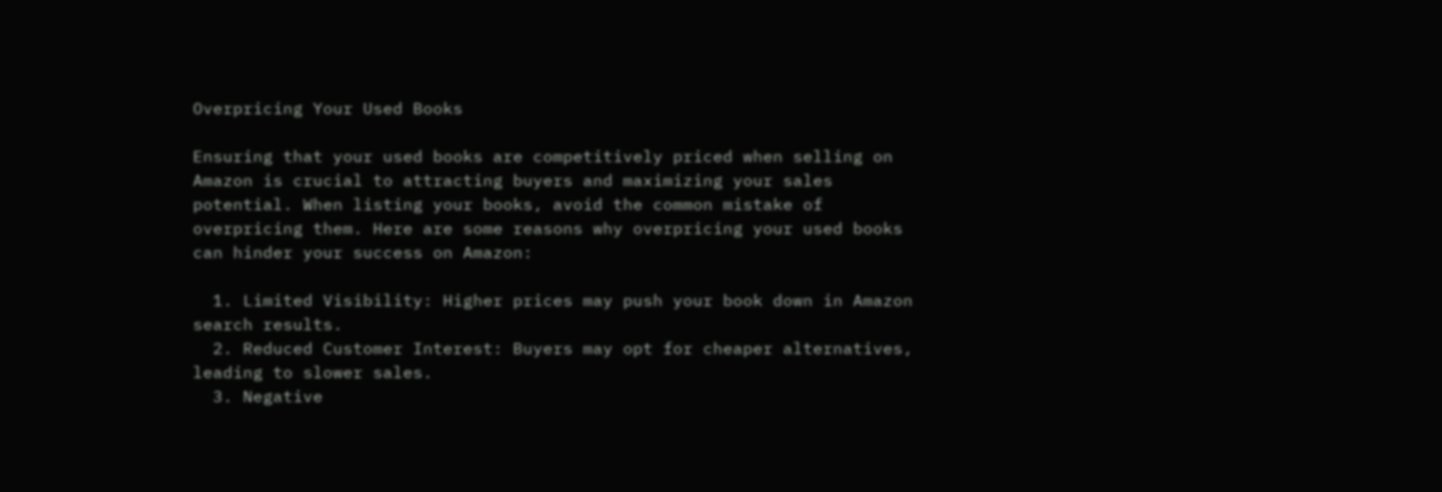Overpricing Your Used Books

Ensuring that your used books are competitively priced when selling on Amazon is crucial to attracting buyers and maximizing your sales potential. When listing your books, avoid the common mistake of overpricing them. Here are some reasons why overpricing your used books can hinder your success on Amazon:

  1. Limited Visibility: Higher prices may push your book down in Amazon search results.
  2. Reduced Customer Interest: Buyers may opt for cheaper alternatives, leading to slower sales.
  3. Negative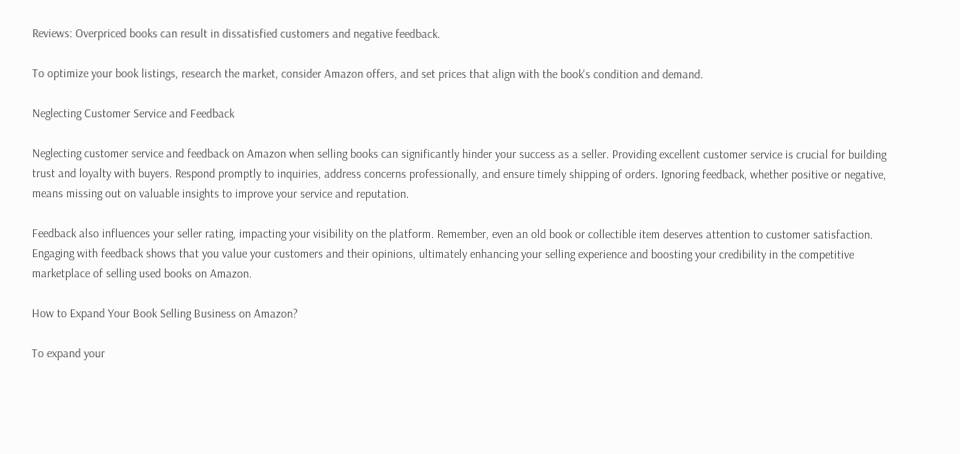Reviews: Overpriced books can result in dissatisfied customers and negative feedback.

To optimize your book listings, research the market, consider Amazon offers, and set prices that align with the book's condition and demand.

Neglecting Customer Service and Feedback

Neglecting customer service and feedback on Amazon when selling books can significantly hinder your success as a seller. Providing excellent customer service is crucial for building trust and loyalty with buyers. Respond promptly to inquiries, address concerns professionally, and ensure timely shipping of orders. Ignoring feedback, whether positive or negative, means missing out on valuable insights to improve your service and reputation.

Feedback also influences your seller rating, impacting your visibility on the platform. Remember, even an old book or collectible item deserves attention to customer satisfaction. Engaging with feedback shows that you value your customers and their opinions, ultimately enhancing your selling experience and boosting your credibility in the competitive marketplace of selling used books on Amazon.

How to Expand Your Book Selling Business on Amazon?

To expand your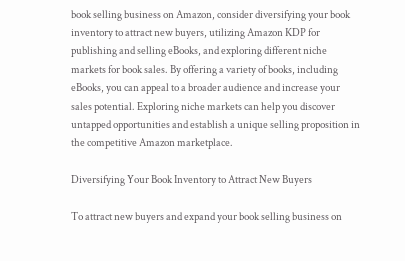book selling business on Amazon, consider diversifying your book inventory to attract new buyers, utilizing Amazon KDP for publishing and selling eBooks, and exploring different niche markets for book sales. By offering a variety of books, including eBooks, you can appeal to a broader audience and increase your sales potential. Exploring niche markets can help you discover untapped opportunities and establish a unique selling proposition in the competitive Amazon marketplace.

Diversifying Your Book Inventory to Attract New Buyers

To attract new buyers and expand your book selling business on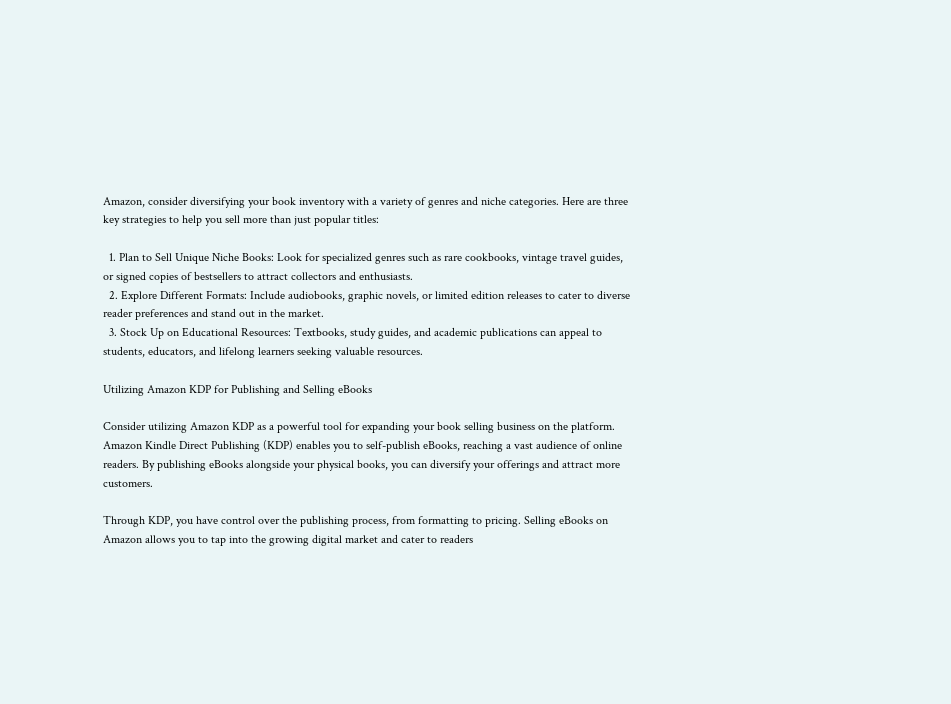Amazon, consider diversifying your book inventory with a variety of genres and niche categories. Here are three key strategies to help you sell more than just popular titles:

  1. Plan to Sell Unique Niche Books: Look for specialized genres such as rare cookbooks, vintage travel guides, or signed copies of bestsellers to attract collectors and enthusiasts.
  2. Explore Different Formats: Include audiobooks, graphic novels, or limited edition releases to cater to diverse reader preferences and stand out in the market.
  3. Stock Up on Educational Resources: Textbooks, study guides, and academic publications can appeal to students, educators, and lifelong learners seeking valuable resources.

Utilizing Amazon KDP for Publishing and Selling eBooks

Consider utilizing Amazon KDP as a powerful tool for expanding your book selling business on the platform. Amazon Kindle Direct Publishing (KDP) enables you to self-publish eBooks, reaching a vast audience of online readers. By publishing eBooks alongside your physical books, you can diversify your offerings and attract more customers.

Through KDP, you have control over the publishing process, from formatting to pricing. Selling eBooks on Amazon allows you to tap into the growing digital market and cater to readers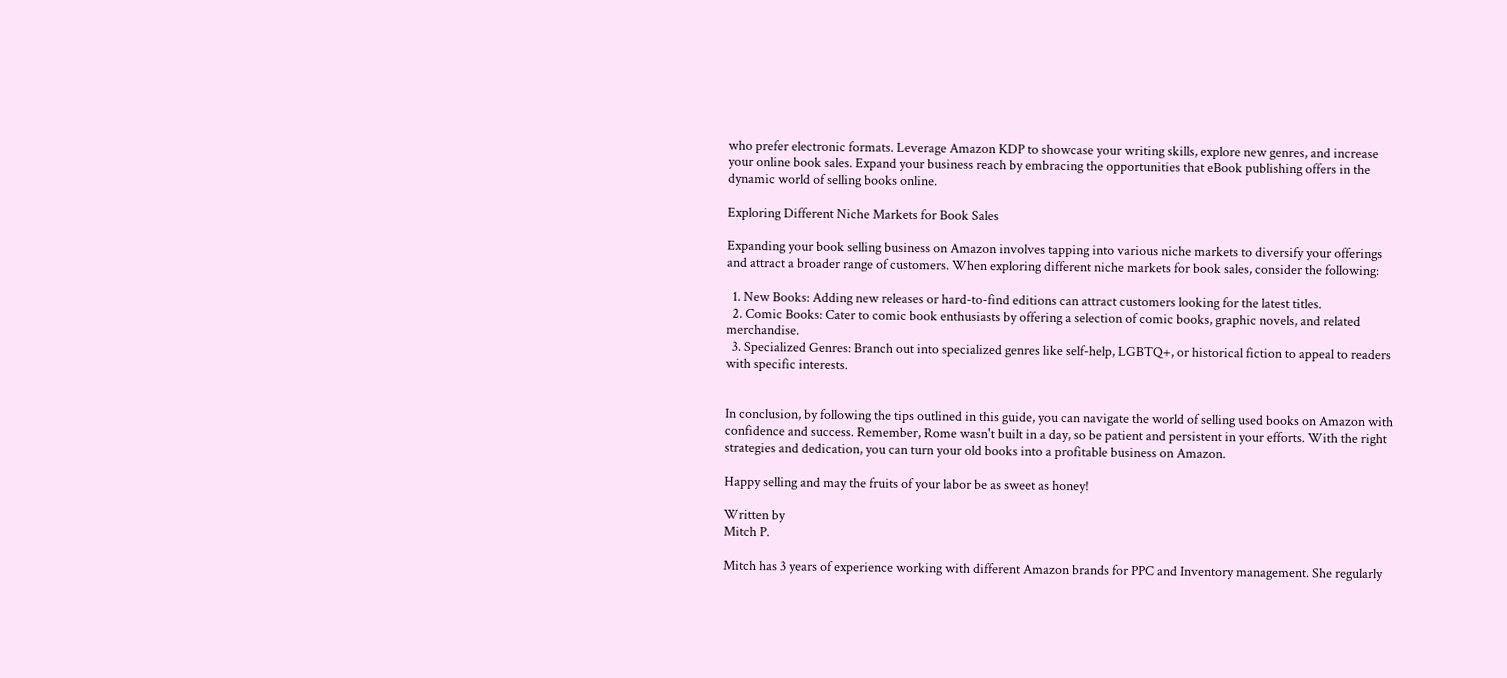who prefer electronic formats. Leverage Amazon KDP to showcase your writing skills, explore new genres, and increase your online book sales. Expand your business reach by embracing the opportunities that eBook publishing offers in the dynamic world of selling books online.

Exploring Different Niche Markets for Book Sales

Expanding your book selling business on Amazon involves tapping into various niche markets to diversify your offerings and attract a broader range of customers. When exploring different niche markets for book sales, consider the following:

  1. New Books: Adding new releases or hard-to-find editions can attract customers looking for the latest titles.
  2. Comic Books: Cater to comic book enthusiasts by offering a selection of comic books, graphic novels, and related merchandise.
  3. Specialized Genres: Branch out into specialized genres like self-help, LGBTQ+, or historical fiction to appeal to readers with specific interests.


In conclusion, by following the tips outlined in this guide, you can navigate the world of selling used books on Amazon with confidence and success. Remember, Rome wasn't built in a day, so be patient and persistent in your efforts. With the right strategies and dedication, you can turn your old books into a profitable business on Amazon.

Happy selling and may the fruits of your labor be as sweet as honey!

Written by
Mitch P.

Mitch has 3 years of experience working with different Amazon brands for PPC and Inventory management. She regularly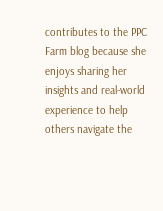contributes to the PPC Farm blog because she enjoys sharing her insights and real-world experience to help others navigate the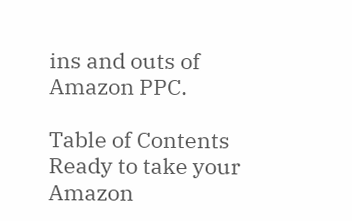ins and outs of Amazon PPC.

Table of Contents
Ready to take your Amazon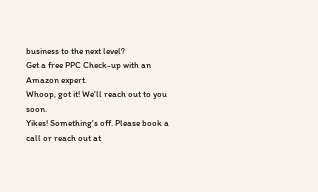business to the next level?
Get a free PPC Check-up with an Amazon expert.
Whoop, got it! We'll reach out to you soon.
Yikes! Something's off. Please book a call or reach out at